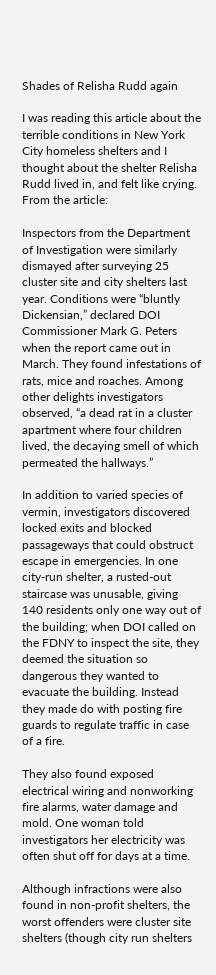Shades of Relisha Rudd again

I was reading this article about the terrible conditions in New York City homeless shelters and I thought about the shelter Relisha Rudd lived in, and felt like crying. From the article:

Inspectors from the Department of Investigation were similarly dismayed after surveying 25 cluster site and city shelters last year. Conditions were “bluntly Dickensian,” declared DOI Commissioner Mark G. Peters when the report came out in March. They found infestations of rats, mice and roaches. Among other delights investigators observed, “a dead rat in a cluster apartment where four children lived, the decaying smell of which permeated the hallways.”

In addition to varied species of vermin, investigators discovered locked exits and blocked passageways that could obstruct escape in emergencies. In one city-run shelter, a rusted-out staircase was unusable, giving 140 residents only one way out of the building; when DOI called on the FDNY to inspect the site, they deemed the situation so dangerous they wanted to evacuate the building. Instead they made do with posting fire guards to regulate traffic in case of a fire.

They also found exposed electrical wiring and nonworking fire alarms, water damage and mold. One woman told investigators her electricity was often shut off for days at a time.

Although infractions were also found in non-profit shelters, the worst offenders were cluster site shelters (though city run shelters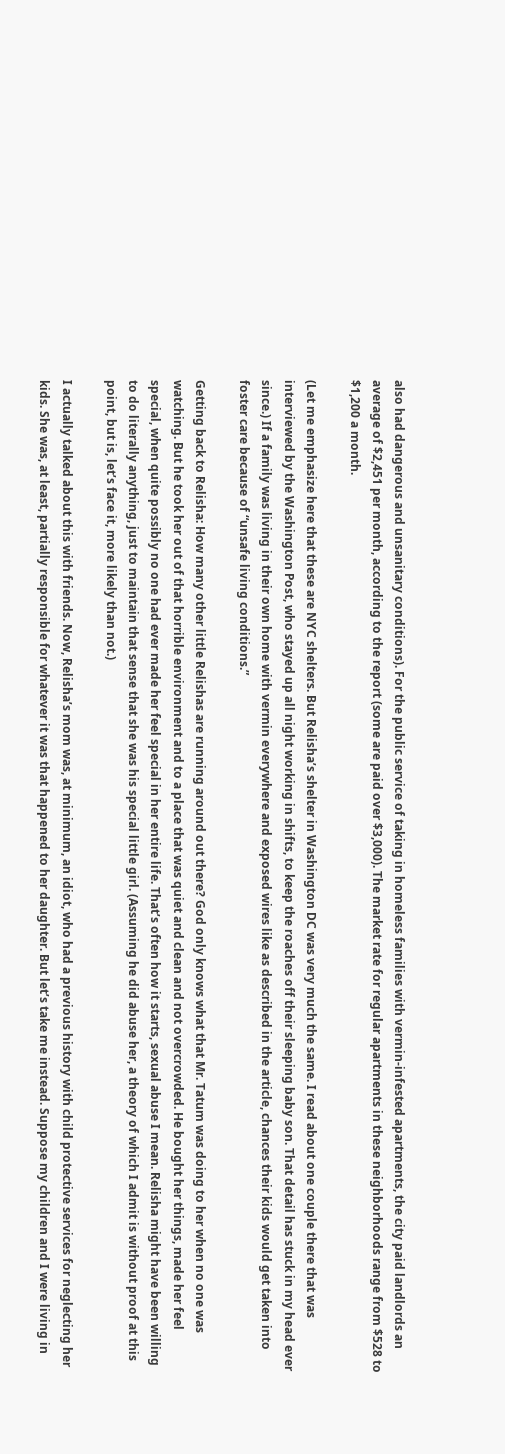also had dangerous and unsanitary conditions). For the public service of taking in homeless families with vermin-infested apartments, the city paid landlords an average of $2,451 per month, according to the report (some are paid over $3,000). The market rate for regular apartments in these neighborhoods range from $528 to $1,200 a month.

(Let me emphasize here that these are NYC shelters. But Relisha’s shelter in Washington DC was very much the same. I read about one couple there that was interviewed by the Washington Post, who stayed up all night working in shifts, to keep the roaches off their sleeping baby son. That detail has stuck in my head ever since.) If a family was living in their own home with vermin everywhere and exposed wires like as described in the article, chances their kids would get taken into foster care because of “unsafe living conditions.”

Getting back to Relisha: How many other little Relishas are running around out there? God only knows what that Mr. Tatum was doing to her when no one was watching. But he took her out of that horrible environment and to a place that was quiet and clean and not overcrowded. He bought her things, made her feel special, when quite possibly no one had ever made her feel special in her entire life. That’s often how it starts, sexual abuse I mean. Relisha might have been willing to do literally anything, just to maintain that sense that she was his special little girl. (Assuming he did abuse her, a theory of which I admit is without proof at this point, but is, let’s face it, more likely than not.)

I actually talked about this with friends. Now, Relisha’s mom was, at minimum, an idiot, who had a previous history with child protective services for neglecting her kids. She was, at least, partially responsible for whatever it was that happened to her daughter. But let’s take me instead. Suppose my children and I were living in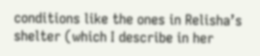conditions like the ones in Relisha’s shelter (which I describe in her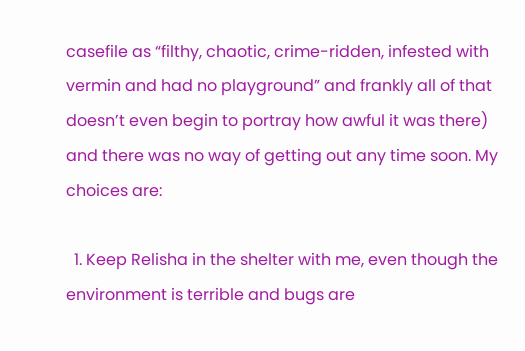casefile as “filthy, chaotic, crime-ridden, infested with vermin and had no playground” and frankly all of that doesn’t even begin to portray how awful it was there) and there was no way of getting out any time soon. My choices are:

  1. Keep Relisha in the shelter with me, even though the environment is terrible and bugs are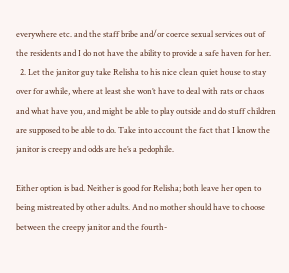everywhere etc. and the staff bribe and/or coerce sexual services out of the residents and I do not have the ability to provide a safe haven for her.
  2. Let the janitor guy take Relisha to his nice clean quiet house to stay over for awhile, where at least she won’t have to deal with rats or chaos and what have you, and might be able to play outside and do stuff children are supposed to be able to do. Take into account the fact that I know the janitor is creepy and odds are he’s a pedophile.

Either option is bad. Neither is good for Relisha; both leave her open to being mistreated by other adults. And no mother should have to choose between the creepy janitor and the fourth-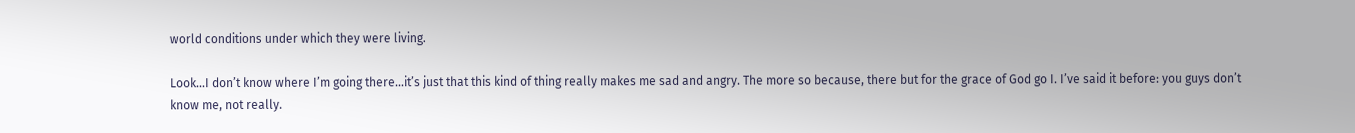world conditions under which they were living.

Look…I don’t know where I’m going there…it’s just that this kind of thing really makes me sad and angry. The more so because, there but for the grace of God go I. I’ve said it before: you guys don’t know me, not really.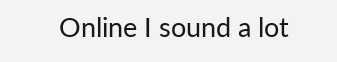Online I sound a lot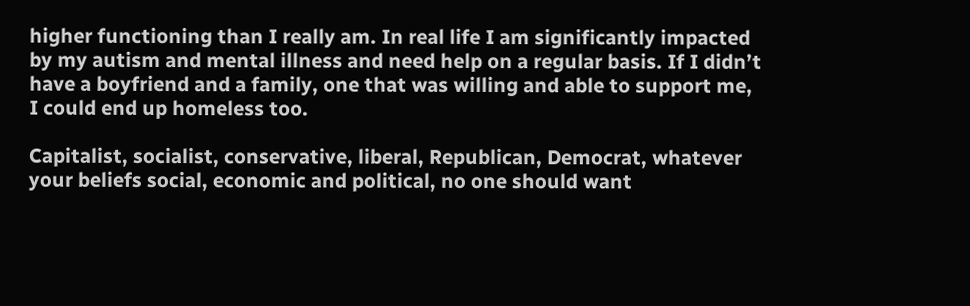higher functioning than I really am. In real life I am significantly impacted by my autism and mental illness and need help on a regular basis. If I didn’t have a boyfriend and a family, one that was willing and able to support me, I could end up homeless too.

Capitalist, socialist, conservative, liberal, Republican, Democrat, whatever your beliefs social, economic and political, no one should want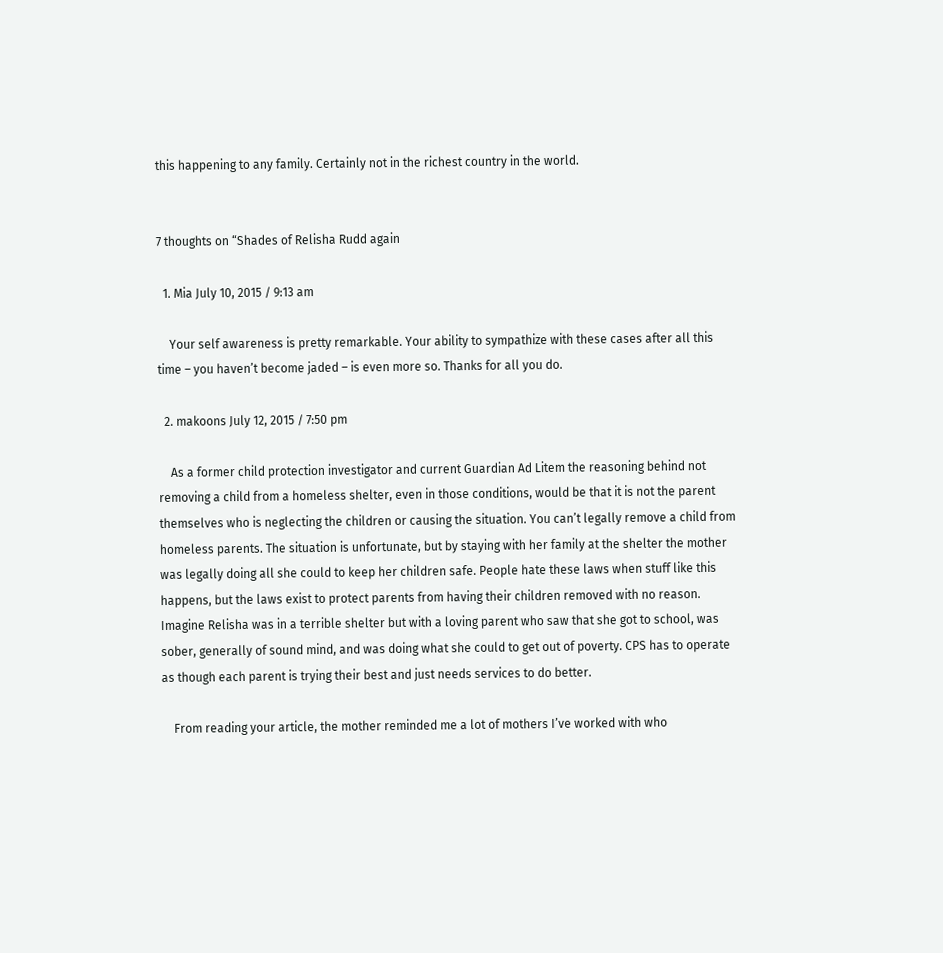this happening to any family. Certainly not in the richest country in the world.


7 thoughts on “Shades of Relisha Rudd again

  1. Mia July 10, 2015 / 9:13 am

    Your self awareness is pretty remarkable. Your ability to sympathize with these cases after all this time – you haven’t become jaded – is even more so. Thanks for all you do.

  2. makoons July 12, 2015 / 7:50 pm

    As a former child protection investigator and current Guardian Ad Litem the reasoning behind not removing a child from a homeless shelter, even in those conditions, would be that it is not the parent themselves who is neglecting the children or causing the situation. You can’t legally remove a child from homeless parents. The situation is unfortunate, but by staying with her family at the shelter the mother was legally doing all she could to keep her children safe. People hate these laws when stuff like this happens, but the laws exist to protect parents from having their children removed with no reason. Imagine Relisha was in a terrible shelter but with a loving parent who saw that she got to school, was sober, generally of sound mind, and was doing what she could to get out of poverty. CPS has to operate as though each parent is trying their best and just needs services to do better.

    From reading your article, the mother reminded me a lot of mothers I’ve worked with who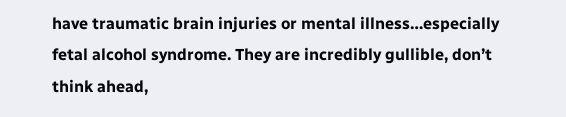have traumatic brain injuries or mental illness…especially fetal alcohol syndrome. They are incredibly gullible, don’t think ahead,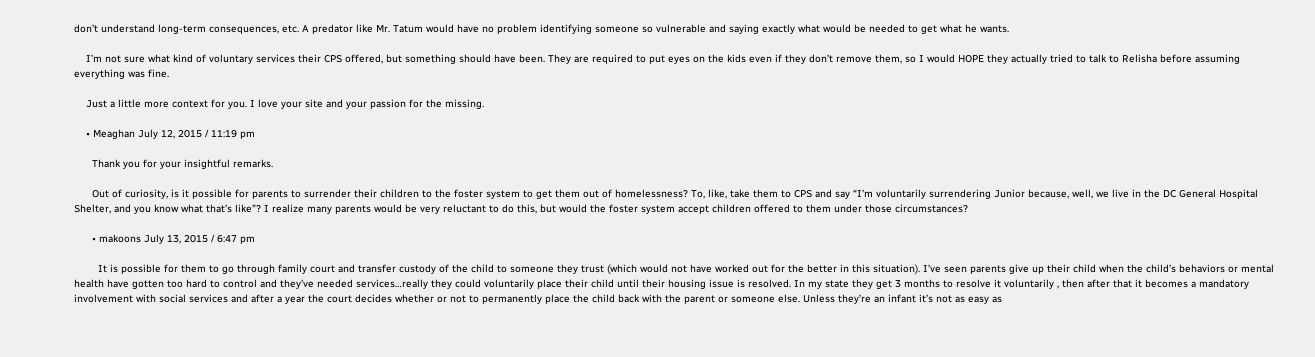don’t understand long-term consequences, etc. A predator like Mr. Tatum would have no problem identifying someone so vulnerable and saying exactly what would be needed to get what he wants.

    I’m not sure what kind of voluntary services their CPS offered, but something should have been. They are required to put eyes on the kids even if they don’t remove them, so I would HOPE they actually tried to talk to Relisha before assuming everything was fine.

    Just a little more context for you. I love your site and your passion for the missing.

    • Meaghan July 12, 2015 / 11:19 pm

      Thank you for your insightful remarks.

      Out of curiosity, is it possible for parents to surrender their children to the foster system to get them out of homelessness? To, like, take them to CPS and say “I’m voluntarily surrendering Junior because, well, we live in the DC General Hospital Shelter, and you know what that’s like”? I realize many parents would be very reluctant to do this, but would the foster system accept children offered to them under those circumstances?

      • makoons July 13, 2015 / 6:47 pm

        It is possible for them to go through family court and transfer custody of the child to someone they trust (which would not have worked out for the better in this situation). I’ve seen parents give up their child when the child’s behaviors or mental health have gotten too hard to control and they’ve needed services…really they could voluntarily place their child until their housing issue is resolved. In my state they get 3 months to resolve it voluntarily , then after that it becomes a mandatory involvement with social services and after a year the court decides whether or not to permanently place the child back with the parent or someone else. Unless they’re an infant it’s not as easy as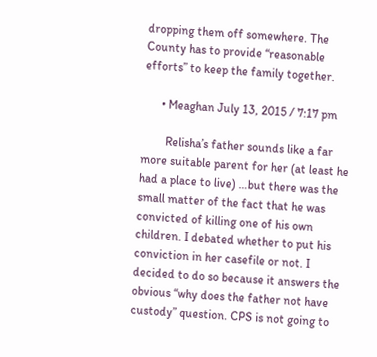dropping them off somewhere. The County has to provide “reasonable efforts” to keep the family together.

      • Meaghan July 13, 2015 / 7:17 pm

        Relisha’s father sounds like a far more suitable parent for her (at least he had a place to live) …but there was the small matter of the fact that he was convicted of killing one of his own children. I debated whether to put his conviction in her casefile or not. I decided to do so because it answers the obvious “why does the father not have custody” question. CPS is not going to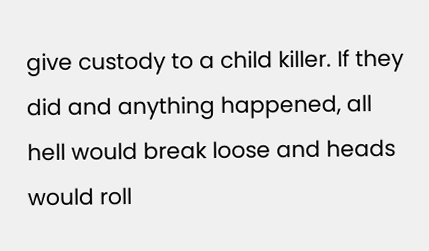give custody to a child killer. If they did and anything happened, all hell would break loose and heads would roll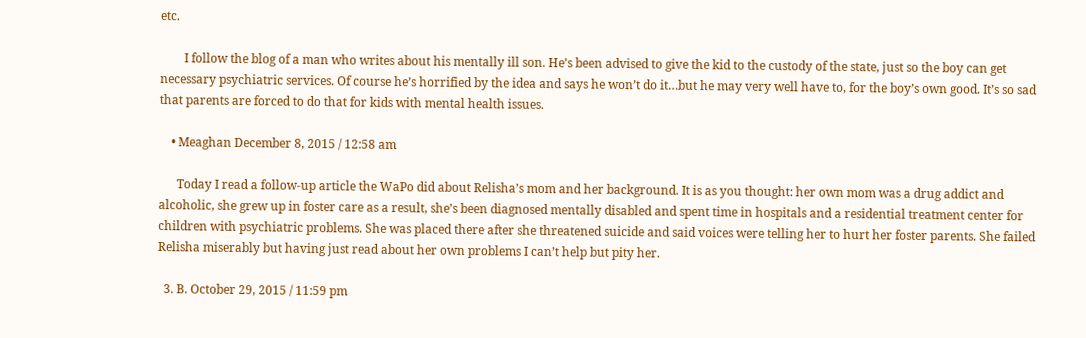etc.

        I follow the blog of a man who writes about his mentally ill son. He’s been advised to give the kid to the custody of the state, just so the boy can get necessary psychiatric services. Of course he’s horrified by the idea and says he won’t do it…but he may very well have to, for the boy’s own good. It’s so sad that parents are forced to do that for kids with mental health issues.

    • Meaghan December 8, 2015 / 12:58 am

      Today I read a follow-up article the WaPo did about Relisha’s mom and her background. It is as you thought: her own mom was a drug addict and alcoholic, she grew up in foster care as a result, she’s been diagnosed mentally disabled and spent time in hospitals and a residential treatment center for children with psychiatric problems. She was placed there after she threatened suicide and said voices were telling her to hurt her foster parents. She failed Relisha miserably but having just read about her own problems I can’t help but pity her.

  3. B. October 29, 2015 / 11:59 pm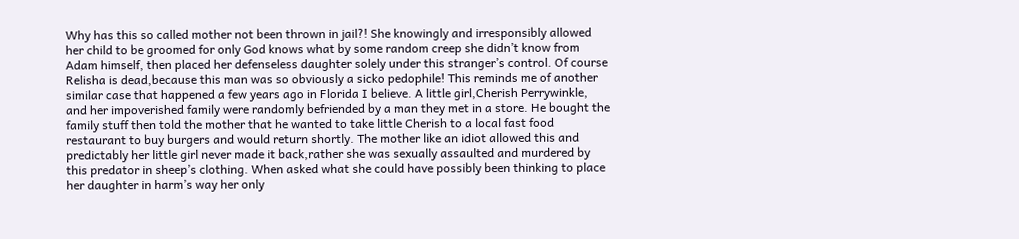Why has this so called mother not been thrown in jail?! She knowingly and irresponsibly allowed her child to be groomed for only God knows what by some random creep she didn’t know from Adam himself, then placed her defenseless daughter solely under this stranger’s control. Of course Relisha is dead,because this man was so obviously a sicko pedophile! This reminds me of another similar case that happened a few years ago in Florida I believe. A little girl,Cherish Perrywinkle, and her impoverished family were randomly befriended by a man they met in a store. He bought the family stuff then told the mother that he wanted to take little Cherish to a local fast food restaurant to buy burgers and would return shortly. The mother like an idiot allowed this and predictably her little girl never made it back,rather she was sexually assaulted and murdered by this predator in sheep’s clothing. When asked what she could have possibly been thinking to place her daughter in harm’s way her only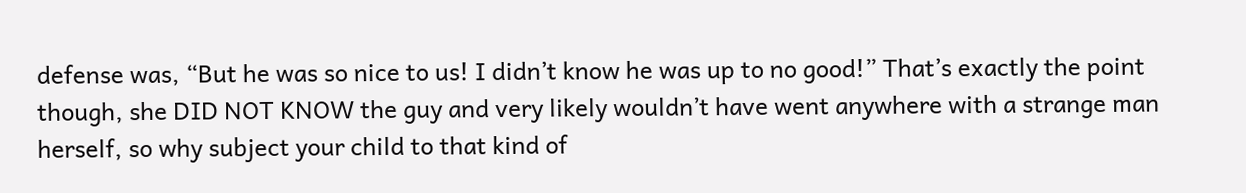defense was, “But he was so nice to us! I didn’t know he was up to no good!” That’s exactly the point though, she DID NOT KNOW the guy and very likely wouldn’t have went anywhere with a strange man herself, so why subject your child to that kind of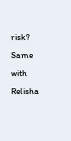risk? Same with Relisha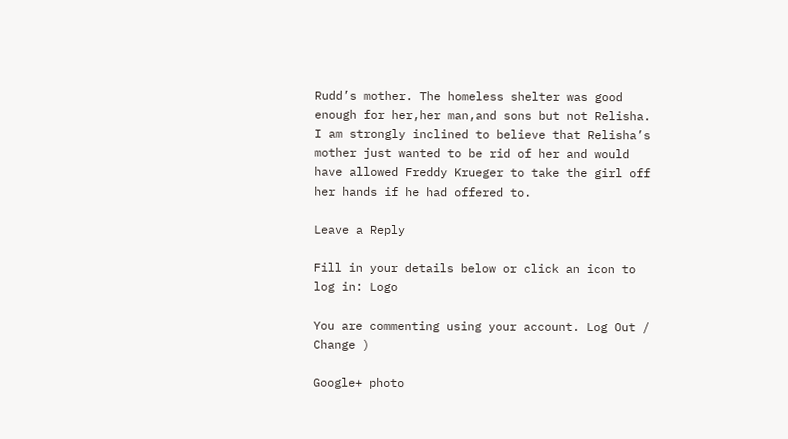Rudd’s mother. The homeless shelter was good enough for her,her man,and sons but not Relisha. I am strongly inclined to believe that Relisha’s mother just wanted to be rid of her and would have allowed Freddy Krueger to take the girl off her hands if he had offered to.

Leave a Reply

Fill in your details below or click an icon to log in: Logo

You are commenting using your account. Log Out /  Change )

Google+ photo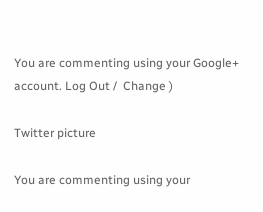You are commenting using your Google+ account. Log Out /  Change )

Twitter picture

You are commenting using your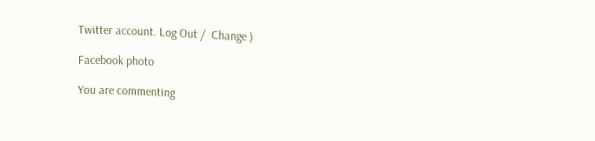Twitter account. Log Out /  Change )

Facebook photo

You are commenting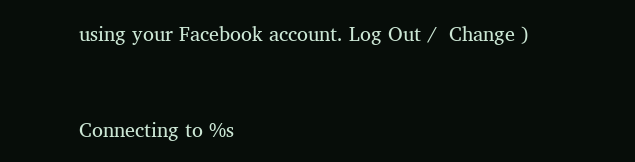using your Facebook account. Log Out /  Change )


Connecting to %s